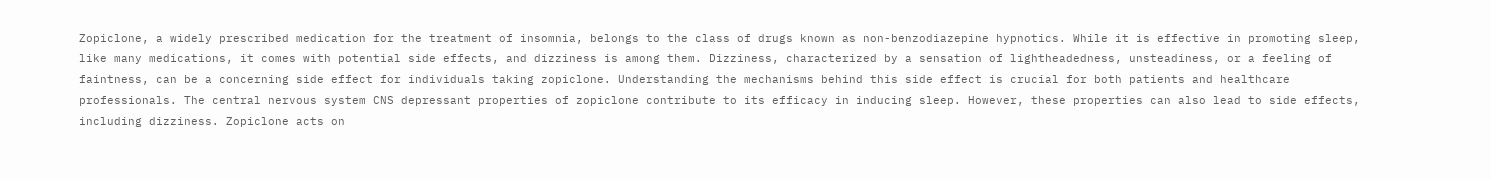Zopiclone, a widely prescribed medication for the treatment of insomnia, belongs to the class of drugs known as non-benzodiazepine hypnotics. While it is effective in promoting sleep, like many medications, it comes with potential side effects, and dizziness is among them. Dizziness, characterized by a sensation of lightheadedness, unsteadiness, or a feeling of faintness, can be a concerning side effect for individuals taking zopiclone. Understanding the mechanisms behind this side effect is crucial for both patients and healthcare professionals. The central nervous system CNS depressant properties of zopiclone contribute to its efficacy in inducing sleep. However, these properties can also lead to side effects, including dizziness. Zopiclone acts on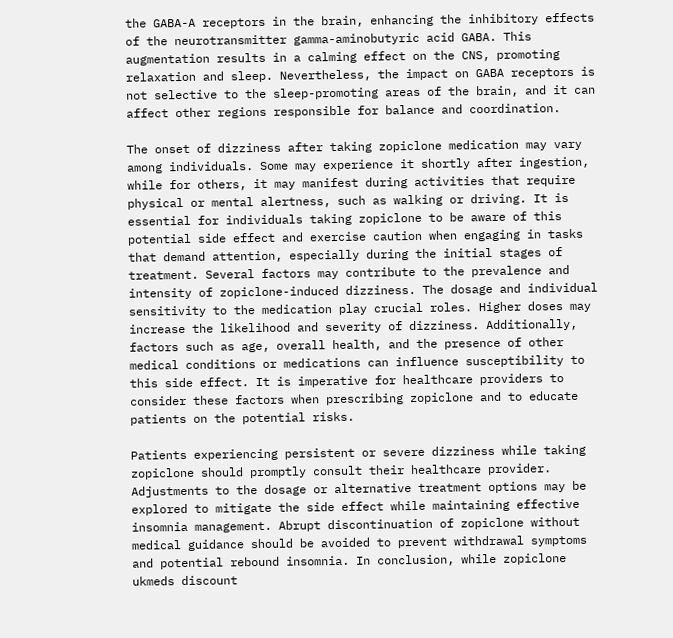the GABA-A receptors in the brain, enhancing the inhibitory effects of the neurotransmitter gamma-aminobutyric acid GABA. This augmentation results in a calming effect on the CNS, promoting relaxation and sleep. Nevertheless, the impact on GABA receptors is not selective to the sleep-promoting areas of the brain, and it can affect other regions responsible for balance and coordination.

The onset of dizziness after taking zopiclone medication may vary among individuals. Some may experience it shortly after ingestion, while for others, it may manifest during activities that require physical or mental alertness, such as walking or driving. It is essential for individuals taking zopiclone to be aware of this potential side effect and exercise caution when engaging in tasks that demand attention, especially during the initial stages of treatment. Several factors may contribute to the prevalence and intensity of zopiclone-induced dizziness. The dosage and individual sensitivity to the medication play crucial roles. Higher doses may increase the likelihood and severity of dizziness. Additionally, factors such as age, overall health, and the presence of other medical conditions or medications can influence susceptibility to this side effect. It is imperative for healthcare providers to consider these factors when prescribing zopiclone and to educate patients on the potential risks.

Patients experiencing persistent or severe dizziness while taking zopiclone should promptly consult their healthcare provider. Adjustments to the dosage or alternative treatment options may be explored to mitigate the side effect while maintaining effective insomnia management. Abrupt discontinuation of zopiclone without medical guidance should be avoided to prevent withdrawal symptoms and potential rebound insomnia. In conclusion, while zopiclone ukmeds discount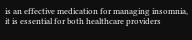is an effective medication for managing insomnia, it is essential for both healthcare providers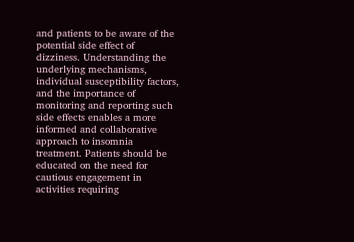and patients to be aware of the potential side effect of dizziness. Understanding the underlying mechanisms, individual susceptibility factors, and the importance of monitoring and reporting such side effects enables a more informed and collaborative approach to insomnia treatment. Patients should be educated on the need for cautious engagement in activities requiring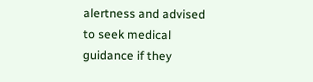alertness and advised to seek medical guidance if they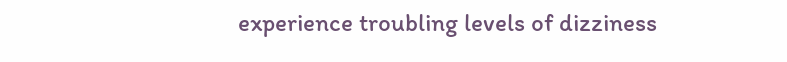experience troubling levels of dizziness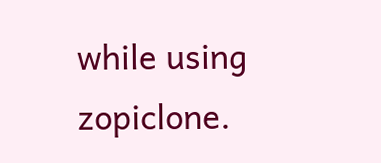while using zopiclone.